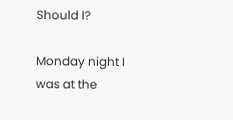Should I?

Monday night I was at the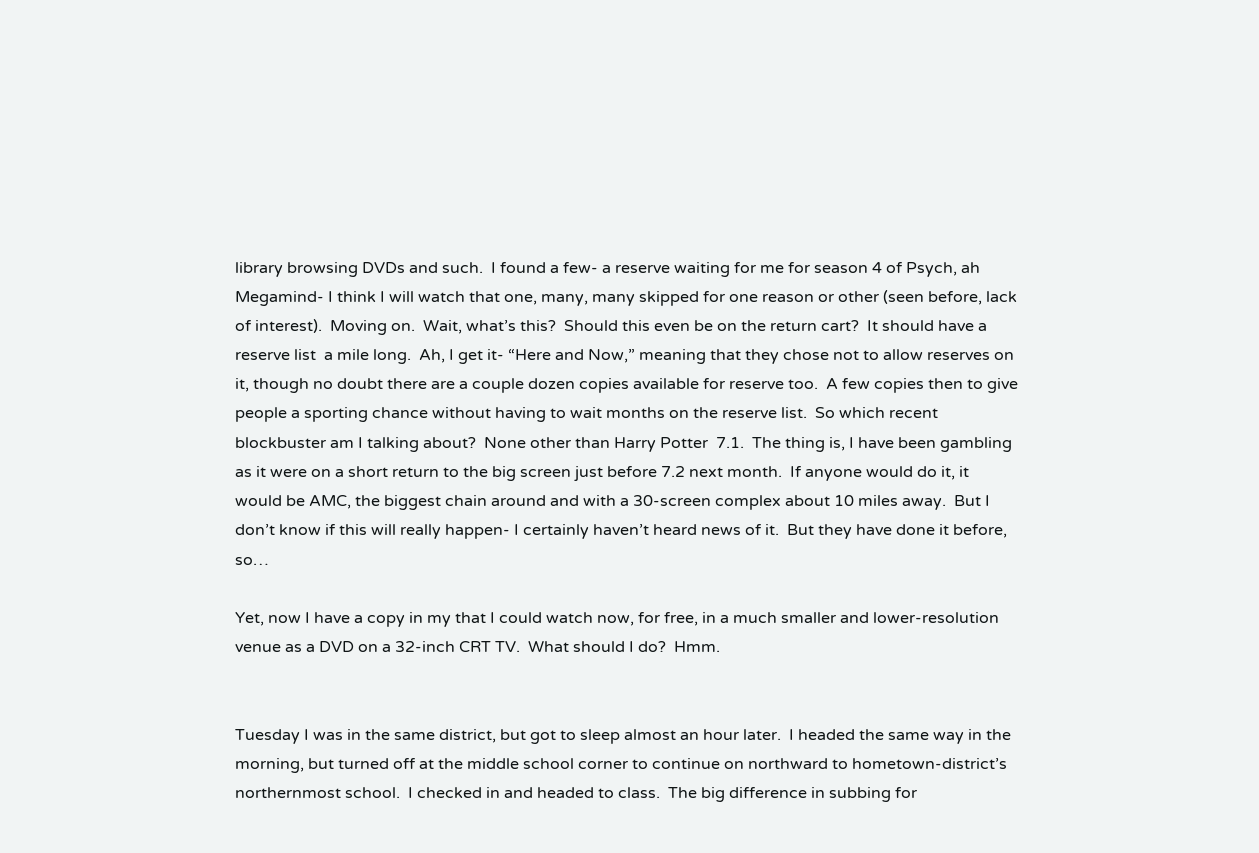library browsing DVDs and such.  I found a few- a reserve waiting for me for season 4 of Psych, ah Megamind- I think I will watch that one, many, many skipped for one reason or other (seen before, lack of interest).  Moving on.  Wait, what’s this?  Should this even be on the return cart?  It should have a reserve list  a mile long.  Ah, I get it- “Here and Now,” meaning that they chose not to allow reserves on it, though no doubt there are a couple dozen copies available for reserve too.  A few copies then to give people a sporting chance without having to wait months on the reserve list.  So which recent blockbuster am I talking about?  None other than Harry Potter  7.1.  The thing is, I have been gambling as it were on a short return to the big screen just before 7.2 next month.  If anyone would do it, it would be AMC, the biggest chain around and with a 30-screen complex about 10 miles away.  But I don’t know if this will really happen- I certainly haven’t heard news of it.  But they have done it before, so…

Yet, now I have a copy in my that I could watch now, for free, in a much smaller and lower-resolution venue as a DVD on a 32-inch CRT TV.  What should I do?  Hmm.


Tuesday I was in the same district, but got to sleep almost an hour later.  I headed the same way in the morning, but turned off at the middle school corner to continue on northward to hometown-district’s northernmost school.  I checked in and headed to class.  The big difference in subbing for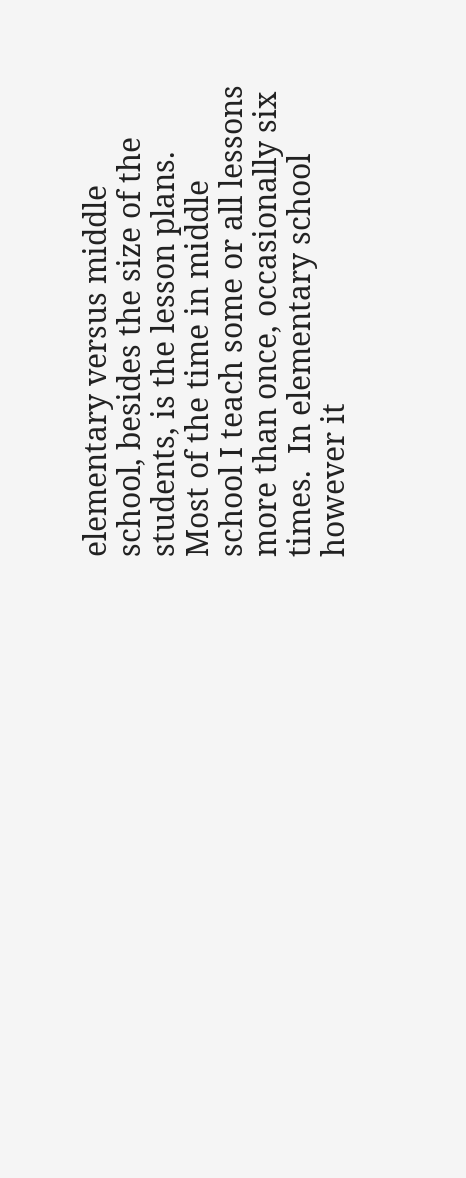elementary versus middle school, besides the size of the students, is the lesson plans.  Most of the time in middle school I teach some or all lessons more than once, occasionally six times.  In elementary school however it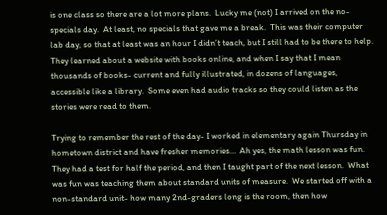is one class so there are a lot more plans.  Lucky me (not) I arrived on the no-specials day.  At least, no specials that gave me a break.  This was their computer lab day, so that at least was an hour I didn’t teach, but I still had to be there to help.  They learned about a website with books online, and when I say that I mean thousands of books- current and fully illustrated, in dozens of languages, accessible like a library.  Some even had audio tracks so they could listen as the stories were read to them.

Trying to remember the rest of the day- I worked in elementary again Thursday in hometown district and have fresher memories…  Ah yes, the math lesson was fun.  They had a test for half the period, and then I taught part of the next lesson.  What was fun was teaching them about standard units of measure.  We started off with a non-standard unit- how many 2nd-graders long is the room, then how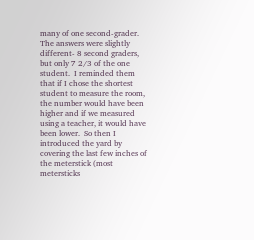many of one second-grader.  The answers were slightly different- 8 second graders, but only 7 2/3 of the one student.  I reminded them that if I chose the shortest student to measure the room, the number would have been higher and if we measured using a teacher, it would have been lower.  So then I introduced the yard by covering the last few inches of the meterstick (most metersticks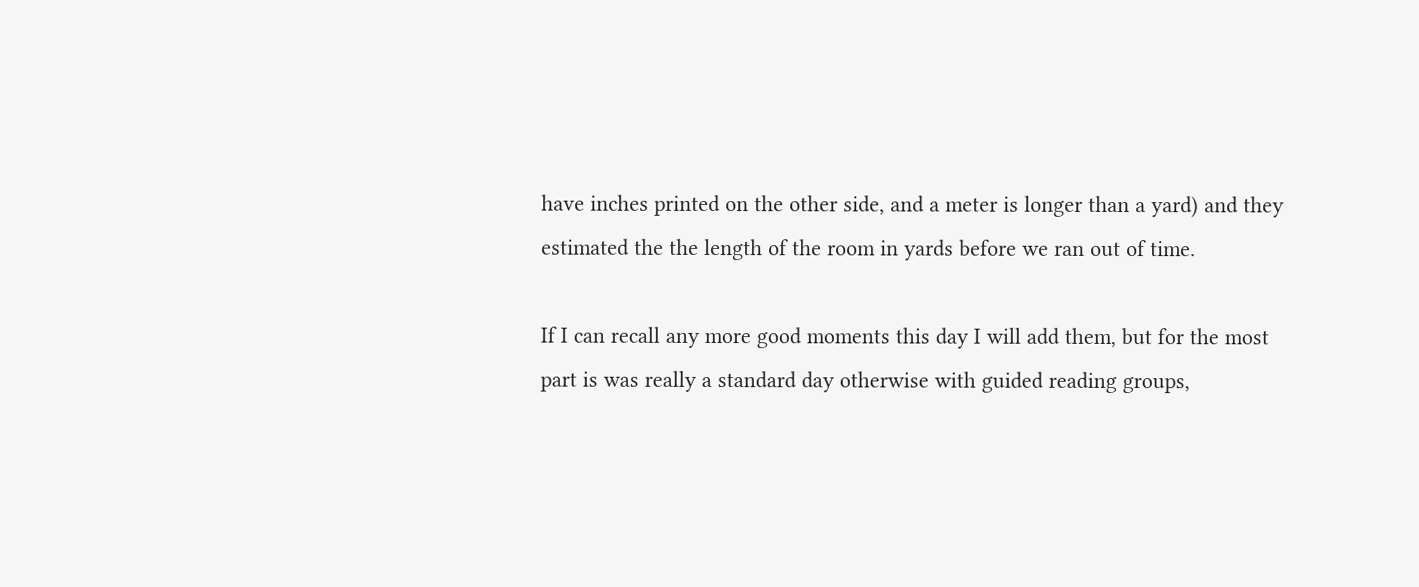have inches printed on the other side, and a meter is longer than a yard) and they estimated the the length of the room in yards before we ran out of time.

If I can recall any more good moments this day I will add them, but for the most part is was really a standard day otherwise with guided reading groups,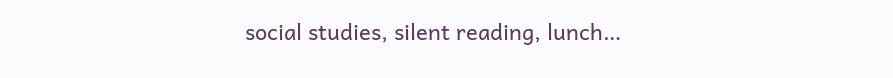social studies, silent reading, lunch…